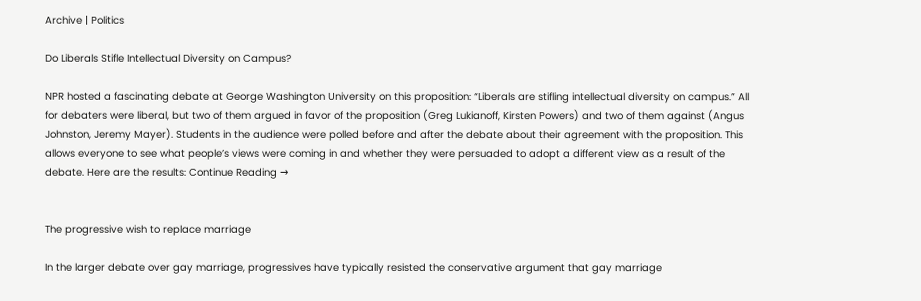Archive | Politics

Do Liberals Stifle Intellectual Diversity on Campus?

NPR hosted a fascinating debate at George Washington University on this proposition: “Liberals are stifling intellectual diversity on campus.” All for debaters were liberal, but two of them argued in favor of the proposition (Greg Lukianoff, Kirsten Powers) and two of them against (Angus Johnston, Jeremy Mayer). Students in the audience were polled before and after the debate about their agreement with the proposition. This allows everyone to see what people’s views were coming in and whether they were persuaded to adopt a different view as a result of the debate. Here are the results: Continue Reading →


The progressive wish to replace marriage

In the larger debate over gay marriage, progressives have typically resisted the conservative argument that gay marriage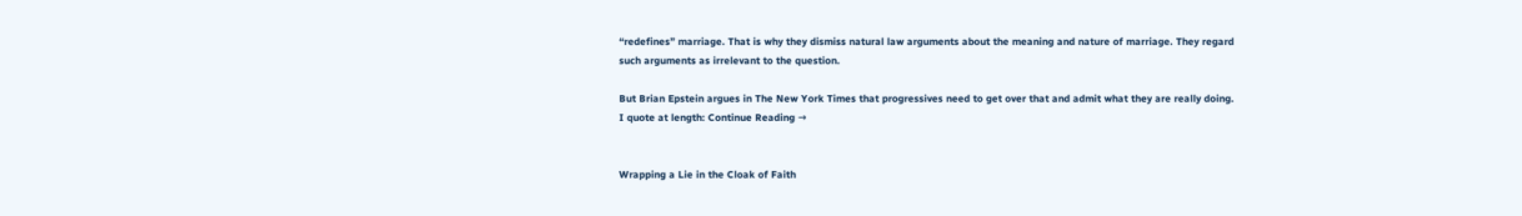“redefines” marriage. That is why they dismiss natural law arguments about the meaning and nature of marriage. They regard such arguments as irrelevant to the question.

But Brian Epstein argues in The New York Times that progressives need to get over that and admit what they are really doing. I quote at length: Continue Reading →


Wrapping a Lie in the Cloak of Faith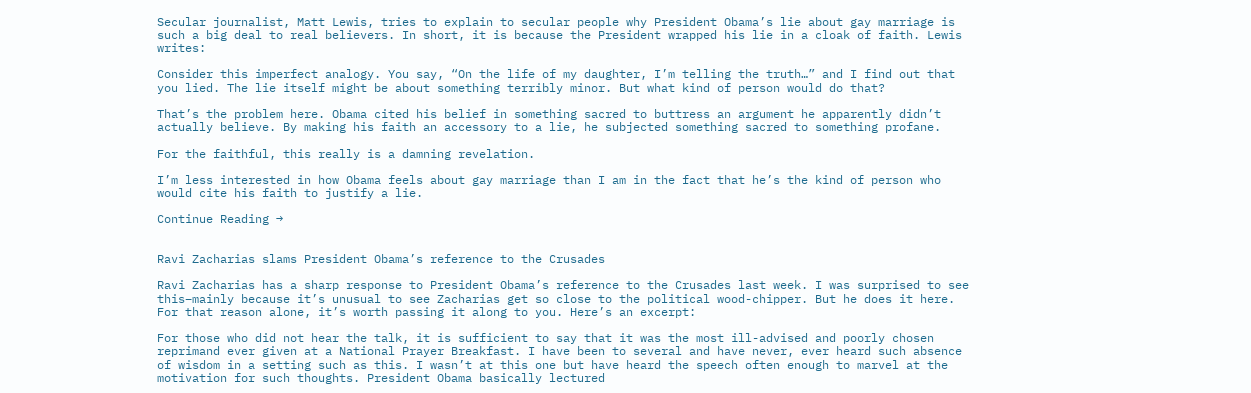Secular journalist, Matt Lewis, tries to explain to secular people why President Obama’s lie about gay marriage is such a big deal to real believers. In short, it is because the President wrapped his lie in a cloak of faith. Lewis writes:

Consider this imperfect analogy. You say, “On the life of my daughter, I’m telling the truth…” and I find out that you lied. The lie itself might be about something terribly minor. But what kind of person would do that?

That’s the problem here. Obama cited his belief in something sacred to buttress an argument he apparently didn’t actually believe. By making his faith an accessory to a lie, he subjected something sacred to something profane.

For the faithful, this really is a damning revelation.

I’m less interested in how Obama feels about gay marriage than I am in the fact that he’s the kind of person who would cite his faith to justify a lie.

Continue Reading →


Ravi Zacharias slams President Obama’s reference to the Crusades

Ravi Zacharias has a sharp response to President Obama’s reference to the Crusades last week. I was surprised to see this–mainly because it’s unusual to see Zacharias get so close to the political wood-chipper. But he does it here. For that reason alone, it’s worth passing it along to you. Here’s an excerpt:

For those who did not hear the talk, it is sufficient to say that it was the most ill-advised and poorly chosen reprimand ever given at a National Prayer Breakfast. I have been to several and have never, ever heard such absence of wisdom in a setting such as this. I wasn’t at this one but have heard the speech often enough to marvel at the motivation for such thoughts. President Obama basically lectured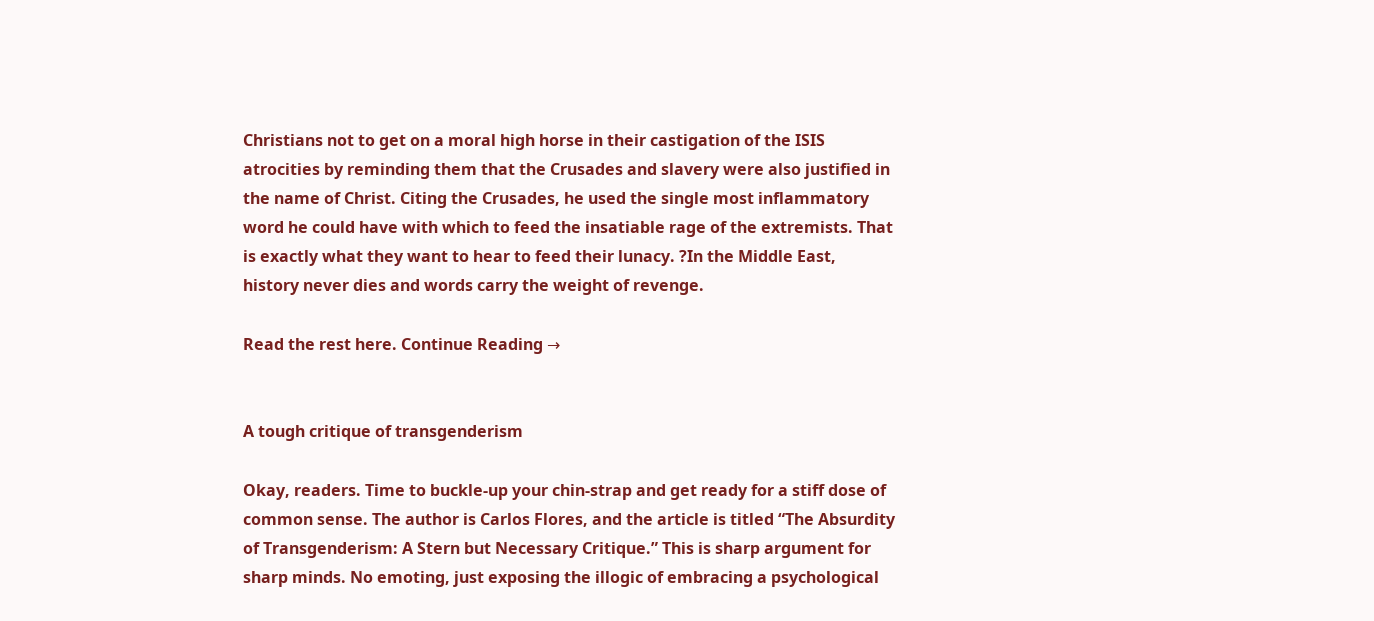Christians not to get on a moral high horse in their castigation of the ISIS atrocities by reminding them that the Crusades and slavery were also justified in the name of Christ. Citing the Crusades, he used the single most inflammatory word he could have with which to feed the insatiable rage of the extremists. That is exactly what they want to hear to feed their lunacy. ?In the Middle East, history never dies and words carry the weight of revenge.

Read the rest here. Continue Reading →


A tough critique of transgenderism

Okay, readers. Time to buckle-up your chin-strap and get ready for a stiff dose of common sense. The author is Carlos Flores, and the article is titled “The Absurdity of Transgenderism: A Stern but Necessary Critique.” This is sharp argument for sharp minds. No emoting, just exposing the illogic of embracing a psychological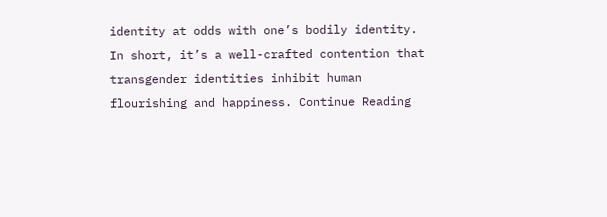identity at odds with one’s bodily identity. In short, it’s a well-crafted contention that transgender identities inhibit human flourishing and happiness. Continue Reading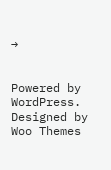→


Powered by WordPress. Designed by Woo Themes